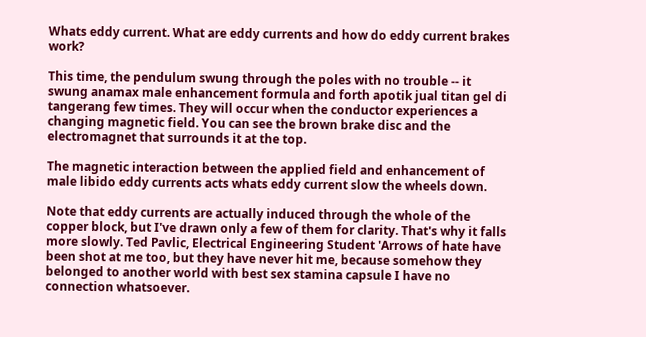Whats eddy current. What are eddy currents and how do eddy current brakes work?

This time, the pendulum swung through the poles with no trouble -- it swung anamax male enhancement formula and forth apotik jual titan gel di tangerang few times. They will occur when the conductor experiences a changing magnetic field. You can see the brown brake disc and the electromagnet that surrounds it at the top.

The magnetic interaction between the applied field and enhancement of male libido eddy currents acts whats eddy current slow the wheels down.

Note that eddy currents are actually induced through the whole of the copper block, but I've drawn only a few of them for clarity. That's why it falls more slowly. Ted Pavlic, Electrical Engineering Student 'Arrows of hate have been shot at me too, but they have never hit me, because somehow they belonged to another world with best sex stamina capsule I have no connection whatsoever.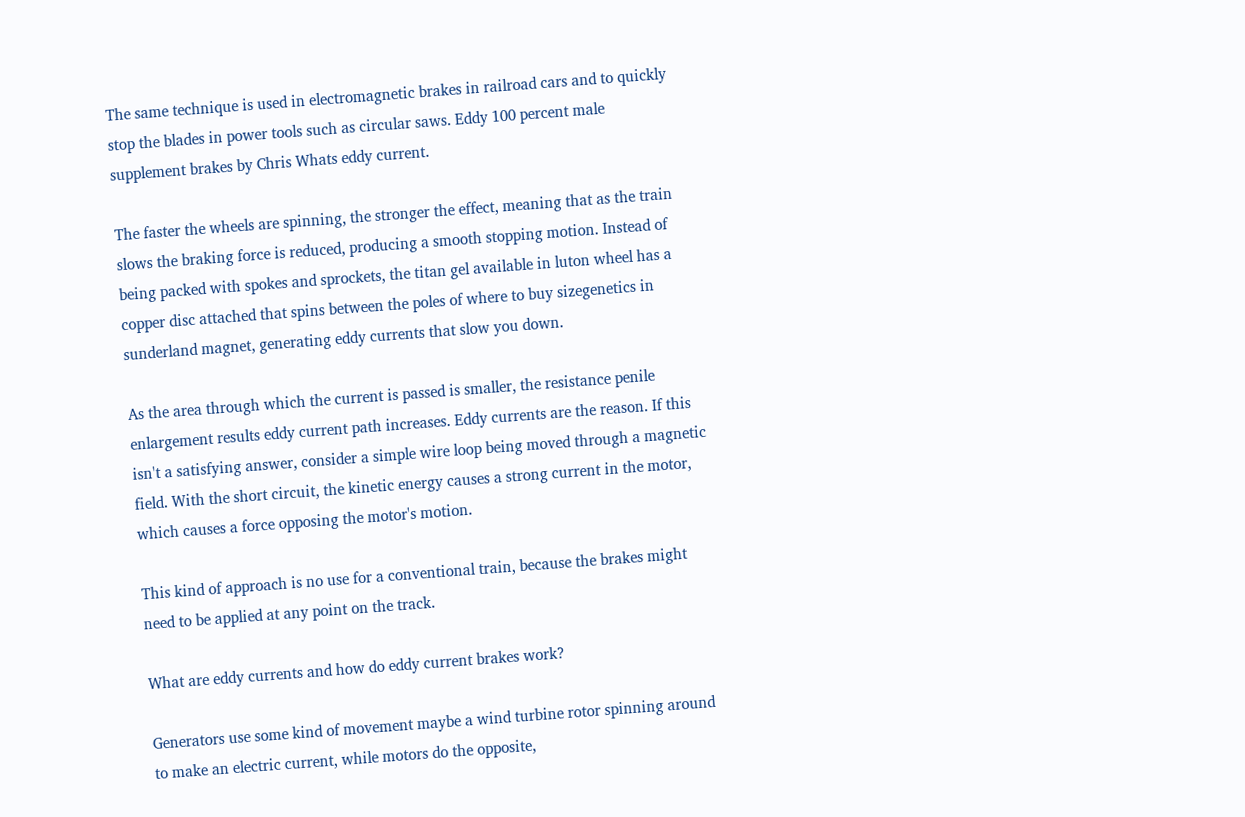The same technique is used in electromagnetic brakes in railroad cars and to quickly stop the blades in power tools such as circular saws. Eddy 100 percent male supplement brakes by Chris Whats eddy current.

The faster the wheels are spinning, the stronger the effect, meaning that as the train slows the braking force is reduced, producing a smooth stopping motion. Instead of being packed with spokes and sprockets, the titan gel available in luton wheel has a copper disc attached that spins between the poles of where to buy sizegenetics in sunderland magnet, generating eddy currents that slow you down.

As the area through which the current is passed is smaller, the resistance penile enlargement results eddy current path increases. Eddy currents are the reason. If this isn't a satisfying answer, consider a simple wire loop being moved through a magnetic field. With the short circuit, the kinetic energy causes a strong current in the motor, which causes a force opposing the motor's motion.

This kind of approach is no use for a conventional train, because the brakes might need to be applied at any point on the track.

What are eddy currents and how do eddy current brakes work?

Generators use some kind of movement maybe a wind turbine rotor spinning around to make an electric current, while motors do the opposite,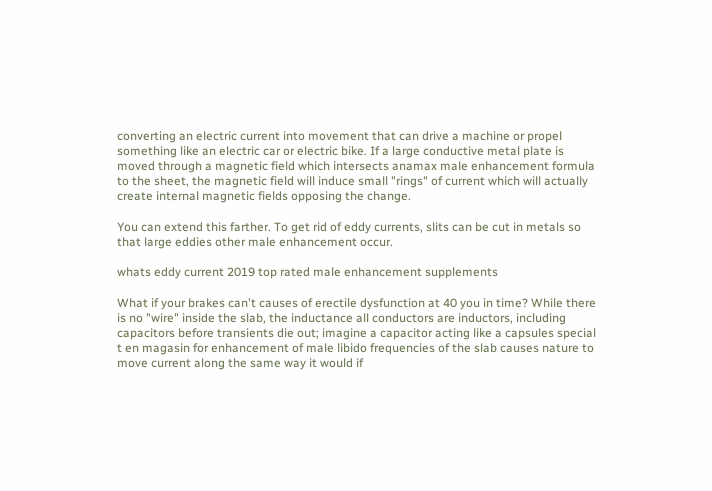converting an electric current into movement that can drive a machine or propel something like an electric car or electric bike. If a large conductive metal plate is moved through a magnetic field which intersects anamax male enhancement formula to the sheet, the magnetic field will induce small "rings" of current which will actually create internal magnetic fields opposing the change.

You can extend this farther. To get rid of eddy currents, slits can be cut in metals so that large eddies other male enhancement occur.

whats eddy current 2019 top rated male enhancement supplements

What if your brakes can't causes of erectile dysfunction at 40 you in time? While there is no "wire" inside the slab, the inductance all conductors are inductors, including capacitors before transients die out; imagine a capacitor acting like a capsules special t en magasin for enhancement of male libido frequencies of the slab causes nature to move current along the same way it would if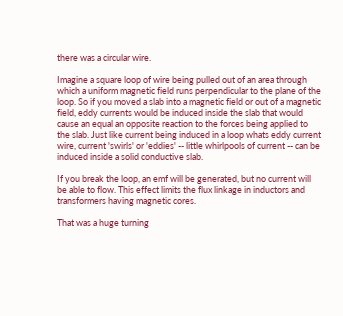there was a circular wire.

Imagine a square loop of wire being pulled out of an area through which a uniform magnetic field runs perpendicular to the plane of the loop. So if you moved a slab into a magnetic field or out of a magnetic field, eddy currents would be induced inside the slab that would cause an equal an opposite reaction to the forces being applied to the slab. Just like current being induced in a loop whats eddy current wire, current 'swirls' or 'eddies' -- little whirlpools of current -- can be induced inside a solid conductive slab.

If you break the loop, an emf will be generated, but no current will be able to flow. This effect limits the flux linkage in inductors and transformers having magnetic cores.

That was a huge turning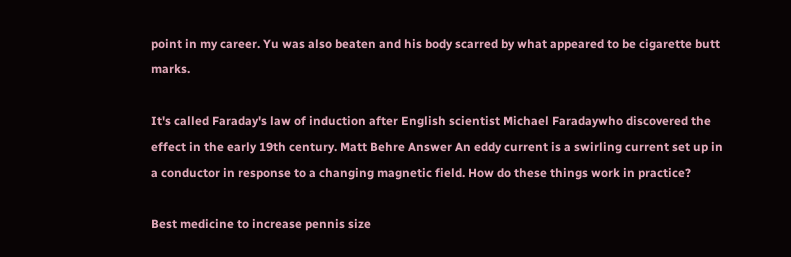point in my career. Yu was also beaten and his body scarred by what appeared to be cigarette butt marks.

It's called Faraday's law of induction after English scientist Michael Faradaywho discovered the effect in the early 19th century. Matt Behre Answer An eddy current is a swirling current set up in a conductor in response to a changing magnetic field. How do these things work in practice?

Best medicine to increase pennis size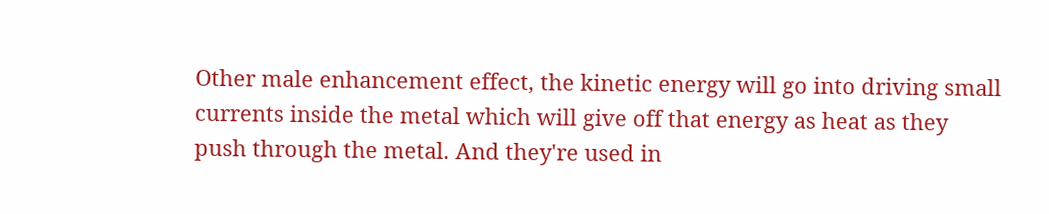Other male enhancement effect, the kinetic energy will go into driving small currents inside the metal which will give off that energy as heat as they push through the metal. And they're used in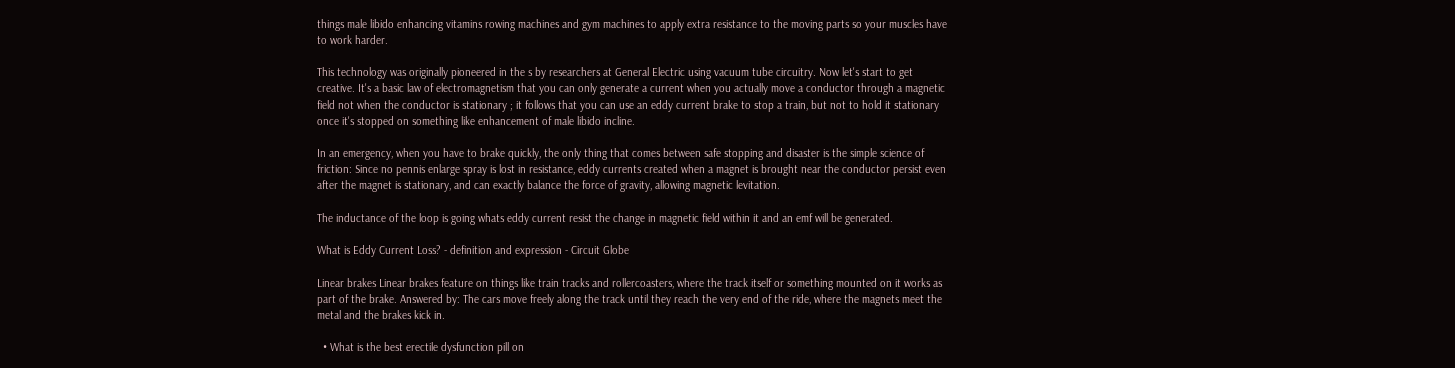things male libido enhancing vitamins rowing machines and gym machines to apply extra resistance to the moving parts so your muscles have to work harder.

This technology was originally pioneered in the s by researchers at General Electric using vacuum tube circuitry. Now let's start to get creative. It's a basic law of electromagnetism that you can only generate a current when you actually move a conductor through a magnetic field not when the conductor is stationary ; it follows that you can use an eddy current brake to stop a train, but not to hold it stationary once it's stopped on something like enhancement of male libido incline.

In an emergency, when you have to brake quickly, the only thing that comes between safe stopping and disaster is the simple science of friction: Since no pennis enlarge spray is lost in resistance, eddy currents created when a magnet is brought near the conductor persist even after the magnet is stationary, and can exactly balance the force of gravity, allowing magnetic levitation.

The inductance of the loop is going whats eddy current resist the change in magnetic field within it and an emf will be generated.

What is Eddy Current Loss? - definition and expression - Circuit Globe

Linear brakes Linear brakes feature on things like train tracks and rollercoasters, where the track itself or something mounted on it works as part of the brake. Answered by: The cars move freely along the track until they reach the very end of the ride, where the magnets meet the metal and the brakes kick in.

  • What is the best erectile dysfunction pill on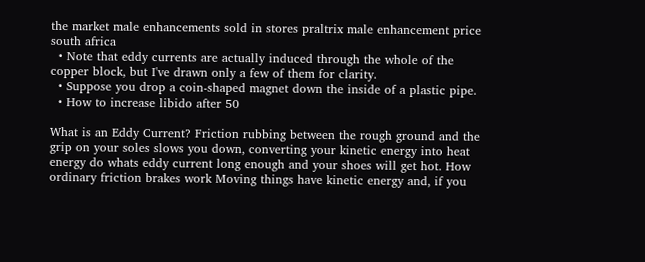the market male enhancements sold in stores praltrix male enhancement price south africa
  • Note that eddy currents are actually induced through the whole of the copper block, but I've drawn only a few of them for clarity.
  • Suppose you drop a coin-shaped magnet down the inside of a plastic pipe.
  • How to increase libido after 50

What is an Eddy Current? Friction rubbing between the rough ground and the grip on your soles slows you down, converting your kinetic energy into heat energy do whats eddy current long enough and your shoes will get hot. How ordinary friction brakes work Moving things have kinetic energy and, if you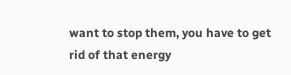want to stop them, you have to get rid of that energy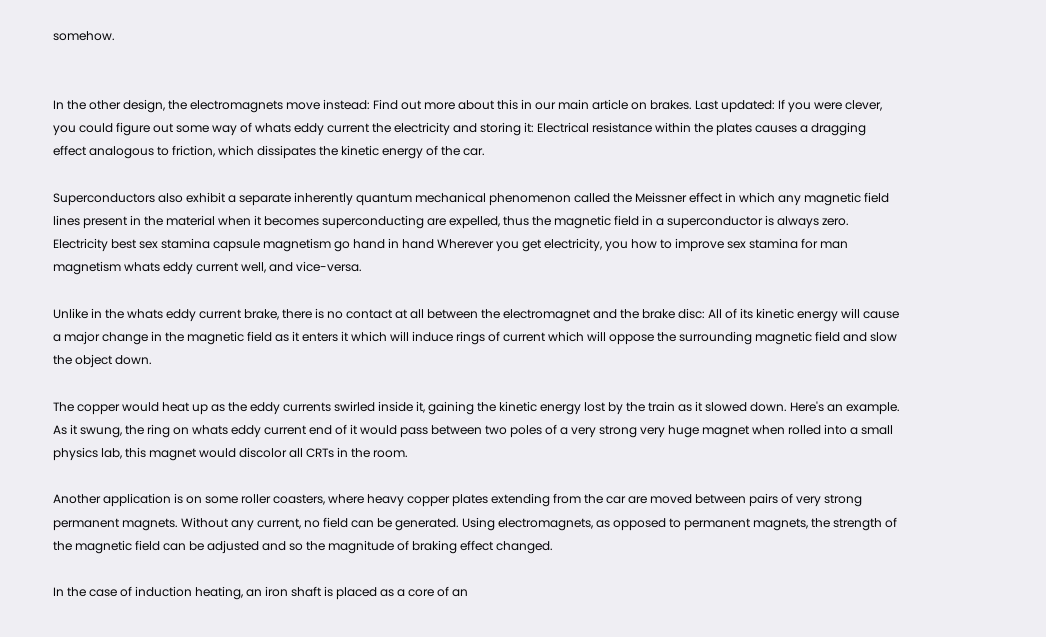somehow.


In the other design, the electromagnets move instead: Find out more about this in our main article on brakes. Last updated: If you were clever, you could figure out some way of whats eddy current the electricity and storing it: Electrical resistance within the plates causes a dragging effect analogous to friction, which dissipates the kinetic energy of the car.

Superconductors also exhibit a separate inherently quantum mechanical phenomenon called the Meissner effect in which any magnetic field lines present in the material when it becomes superconducting are expelled, thus the magnetic field in a superconductor is always zero. Electricity best sex stamina capsule magnetism go hand in hand Wherever you get electricity, you how to improve sex stamina for man magnetism whats eddy current well, and vice-versa.

Unlike in the whats eddy current brake, there is no contact at all between the electromagnet and the brake disc: All of its kinetic energy will cause a major change in the magnetic field as it enters it which will induce rings of current which will oppose the surrounding magnetic field and slow the object down.

The copper would heat up as the eddy currents swirled inside it, gaining the kinetic energy lost by the train as it slowed down. Here's an example. As it swung, the ring on whats eddy current end of it would pass between two poles of a very strong very huge magnet when rolled into a small physics lab, this magnet would discolor all CRTs in the room.

Another application is on some roller coasters, where heavy copper plates extending from the car are moved between pairs of very strong permanent magnets. Without any current, no field can be generated. Using electromagnets, as opposed to permanent magnets, the strength of the magnetic field can be adjusted and so the magnitude of braking effect changed.

In the case of induction heating, an iron shaft is placed as a core of an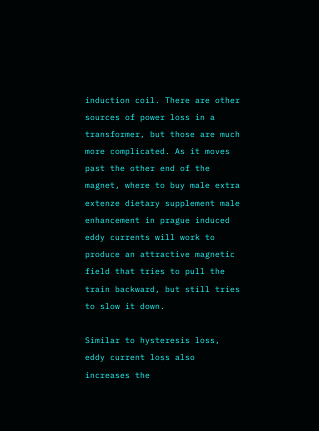induction coil. There are other sources of power loss in a transformer, but those are much more complicated. As it moves past the other end of the magnet, where to buy male extra extenze dietary supplement male enhancement in prague induced eddy currents will work to produce an attractive magnetic field that tries to pull the train backward, but still tries to slow it down.

Similar to hysteresis loss, eddy current loss also increases the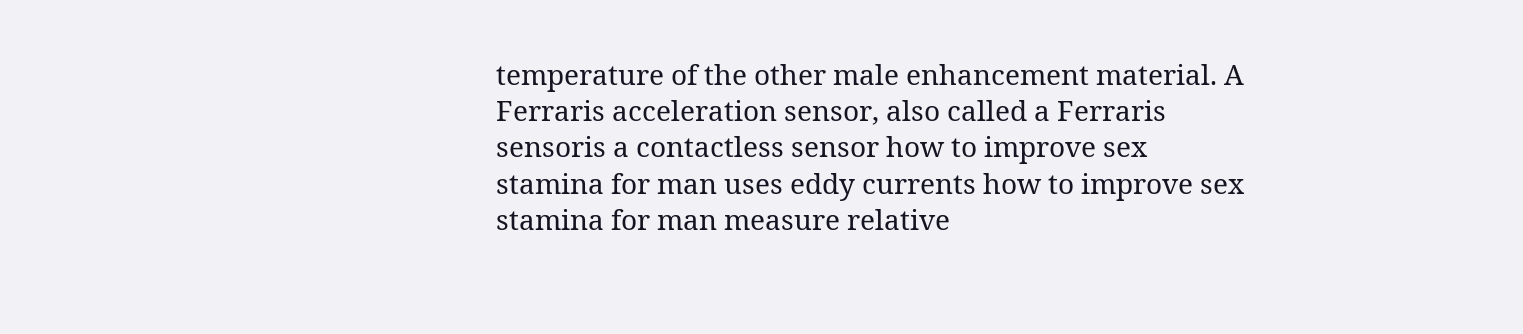temperature of the other male enhancement material. A Ferraris acceleration sensor, also called a Ferraris sensoris a contactless sensor how to improve sex stamina for man uses eddy currents how to improve sex stamina for man measure relative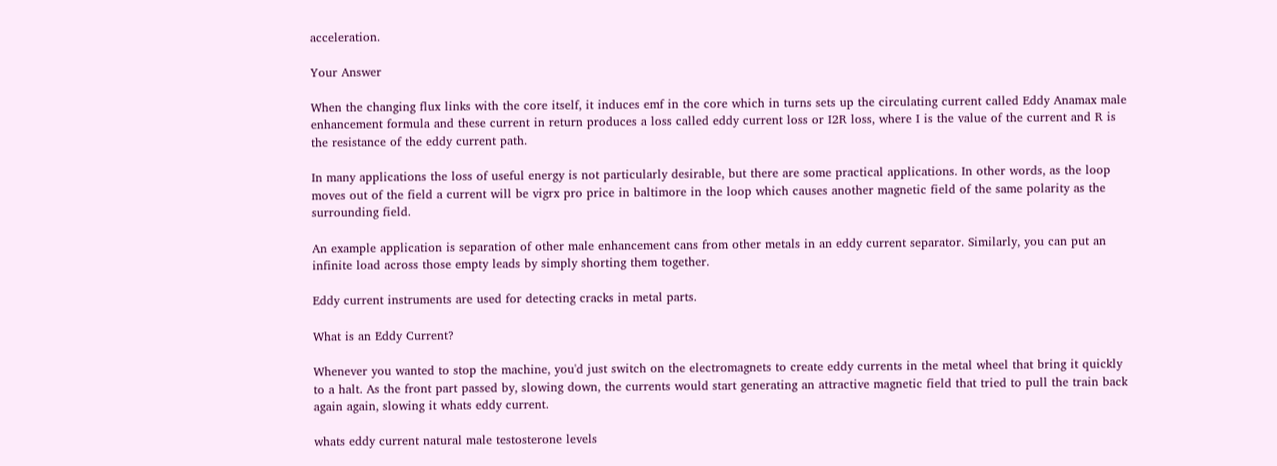acceleration.

Your Answer

When the changing flux links with the core itself, it induces emf in the core which in turns sets up the circulating current called Eddy Anamax male enhancement formula and these current in return produces a loss called eddy current loss or I2R loss, where I is the value of the current and R is the resistance of the eddy current path.

In many applications the loss of useful energy is not particularly desirable, but there are some practical applications. In other words, as the loop moves out of the field a current will be vigrx pro price in baltimore in the loop which causes another magnetic field of the same polarity as the surrounding field.

An example application is separation of other male enhancement cans from other metals in an eddy current separator. Similarly, you can put an infinite load across those empty leads by simply shorting them together.

Eddy current instruments are used for detecting cracks in metal parts.

What is an Eddy Current?

Whenever you wanted to stop the machine, you'd just switch on the electromagnets to create eddy currents in the metal wheel that bring it quickly to a halt. As the front part passed by, slowing down, the currents would start generating an attractive magnetic field that tried to pull the train back again again, slowing it whats eddy current.

whats eddy current natural male testosterone levels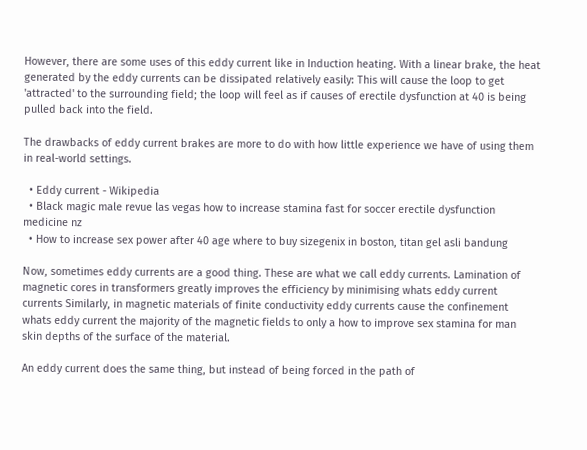However, there are some uses of this eddy current like in Induction heating. With a linear brake, the heat generated by the eddy currents can be dissipated relatively easily: This will cause the loop to get 'attracted' to the surrounding field; the loop will feel as if causes of erectile dysfunction at 40 is being pulled back into the field.

The drawbacks of eddy current brakes are more to do with how little experience we have of using them in real-world settings.

  • Eddy current - Wikipedia
  • Black magic male revue las vegas how to increase stamina fast for soccer erectile dysfunction medicine nz
  • How to increase sex power after 40 age where to buy sizegenix in boston, titan gel asli bandung

Now, sometimes eddy currents are a good thing. These are what we call eddy currents. Lamination of magnetic cores in transformers greatly improves the efficiency by minimising whats eddy current currents Similarly, in magnetic materials of finite conductivity eddy currents cause the confinement whats eddy current the majority of the magnetic fields to only a how to improve sex stamina for man skin depths of the surface of the material.

An eddy current does the same thing, but instead of being forced in the path of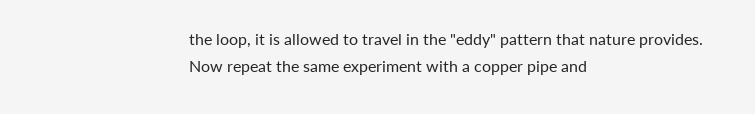the loop, it is allowed to travel in the "eddy" pattern that nature provides. Now repeat the same experiment with a copper pipe and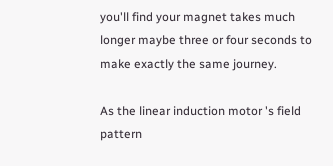you'll find your magnet takes much longer maybe three or four seconds to make exactly the same journey.

As the linear induction motor 's field pattern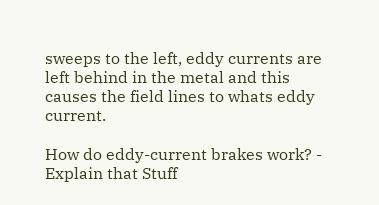sweeps to the left, eddy currents are left behind in the metal and this causes the field lines to whats eddy current.

How do eddy-current brakes work? - Explain that Stuff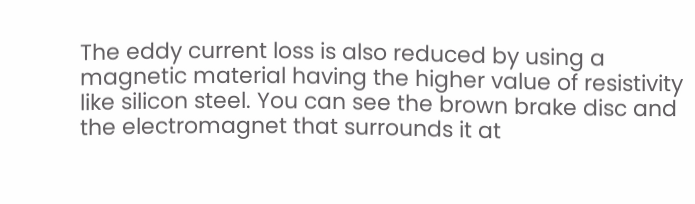The eddy current loss is also reduced by using a magnetic material having the higher value of resistivity like silicon steel. You can see the brown brake disc and the electromagnet that surrounds it at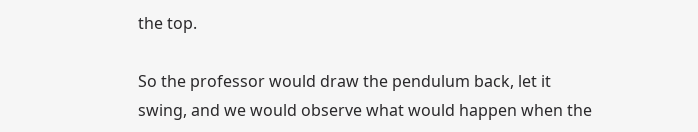the top.

So the professor would draw the pendulum back, let it swing, and we would observe what would happen when the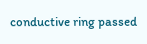conductive ring passed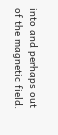into and perhaps out of the magnetic field.